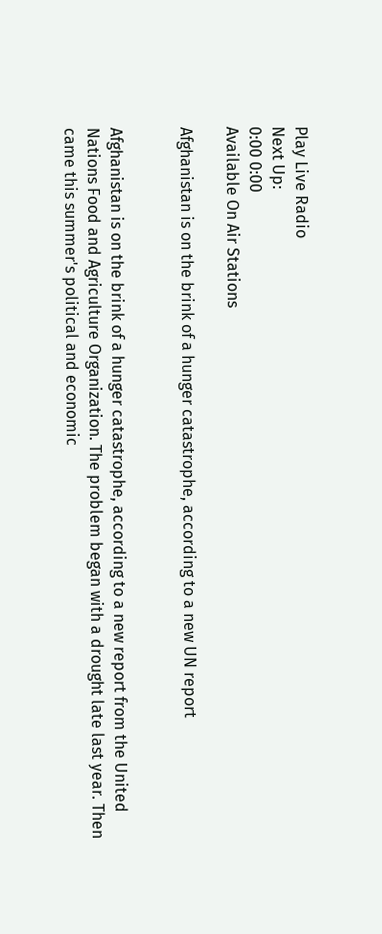Play Live Radio
Next Up:
0:00 0:00
Available On Air Stations

Afghanistan is on the brink of a hunger catastrophe, according to a new UN report


Afghanistan is on the brink of a hunger catastrophe, according to a new report from the United Nations Food and Agriculture Organization. The problem began with a drought late last year. Then came this summer's political and economic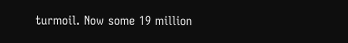turmoil. Now some 19 million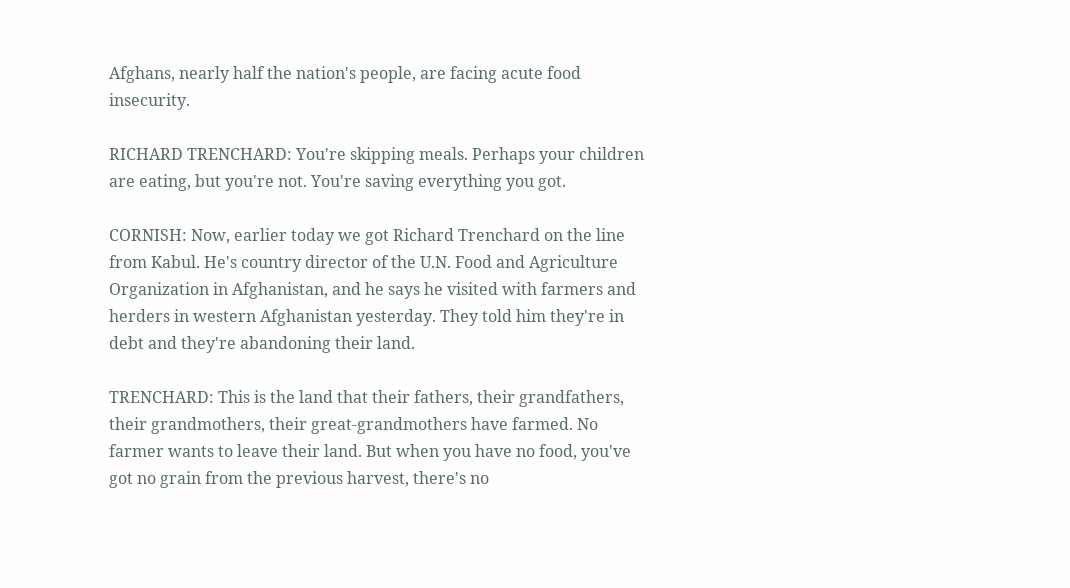Afghans, nearly half the nation's people, are facing acute food insecurity.

RICHARD TRENCHARD: You're skipping meals. Perhaps your children are eating, but you're not. You're saving everything you got.

CORNISH: Now, earlier today we got Richard Trenchard on the line from Kabul. He's country director of the U.N. Food and Agriculture Organization in Afghanistan, and he says he visited with farmers and herders in western Afghanistan yesterday. They told him they're in debt and they're abandoning their land.

TRENCHARD: This is the land that their fathers, their grandfathers, their grandmothers, their great-grandmothers have farmed. No farmer wants to leave their land. But when you have no food, you've got no grain from the previous harvest, there's no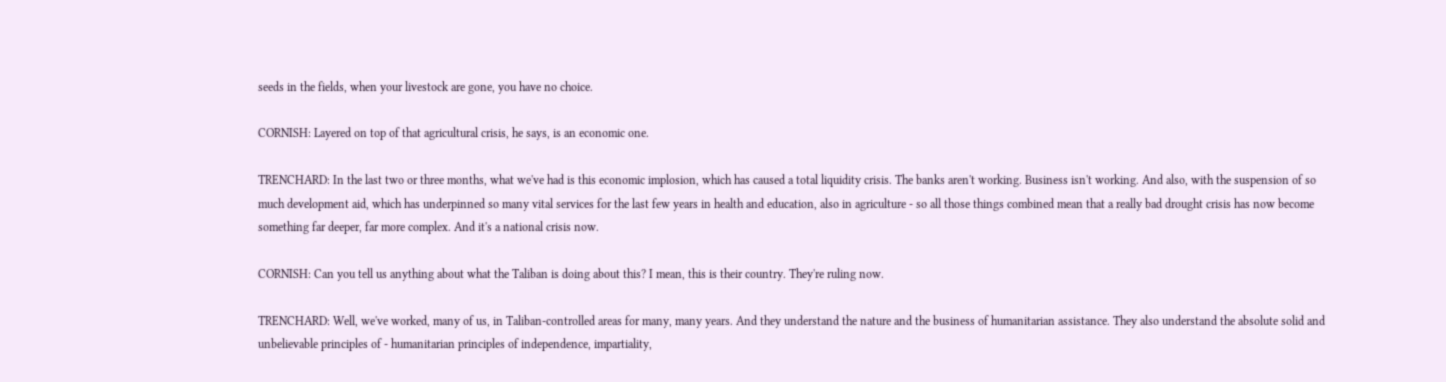seeds in the fields, when your livestock are gone, you have no choice.

CORNISH: Layered on top of that agricultural crisis, he says, is an economic one.

TRENCHARD: In the last two or three months, what we've had is this economic implosion, which has caused a total liquidity crisis. The banks aren't working. Business isn't working. And also, with the suspension of so much development aid, which has underpinned so many vital services for the last few years in health and education, also in agriculture - so all those things combined mean that a really bad drought crisis has now become something far deeper, far more complex. And it's a national crisis now.

CORNISH: Can you tell us anything about what the Taliban is doing about this? I mean, this is their country. They're ruling now.

TRENCHARD: Well, we've worked, many of us, in Taliban-controlled areas for many, many years. And they understand the nature and the business of humanitarian assistance. They also understand the absolute solid and unbelievable principles of - humanitarian principles of independence, impartiality,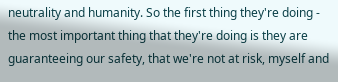neutrality and humanity. So the first thing they're doing - the most important thing that they're doing is they are guaranteeing our safety, that we're not at risk, myself and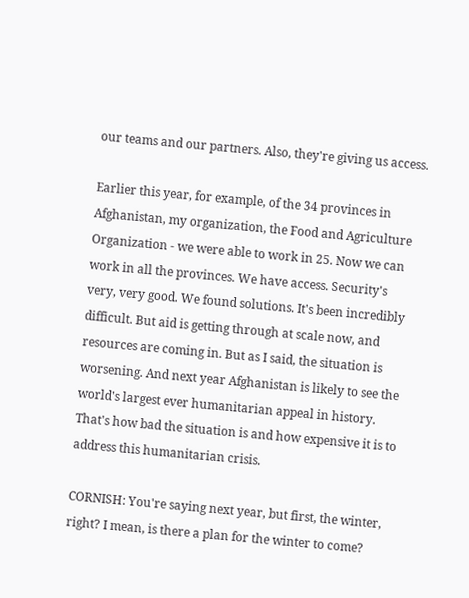our teams and our partners. Also, they're giving us access.

Earlier this year, for example, of the 34 provinces in Afghanistan, my organization, the Food and Agriculture Organization - we were able to work in 25. Now we can work in all the provinces. We have access. Security's very, very good. We found solutions. It's been incredibly difficult. But aid is getting through at scale now, and resources are coming in. But as I said, the situation is worsening. And next year Afghanistan is likely to see the world's largest ever humanitarian appeal in history. That's how bad the situation is and how expensive it is to address this humanitarian crisis.

CORNISH: You're saying next year, but first, the winter, right? I mean, is there a plan for the winter to come?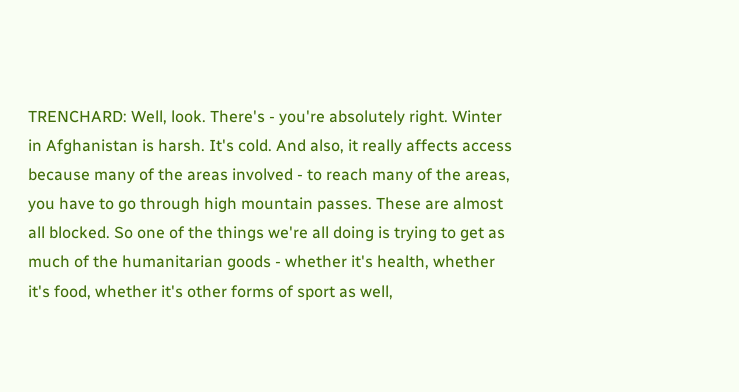TRENCHARD: Well, look. There's - you're absolutely right. Winter in Afghanistan is harsh. It's cold. And also, it really affects access because many of the areas involved - to reach many of the areas, you have to go through high mountain passes. These are almost all blocked. So one of the things we're all doing is trying to get as much of the humanitarian goods - whether it's health, whether it's food, whether it's other forms of sport as well,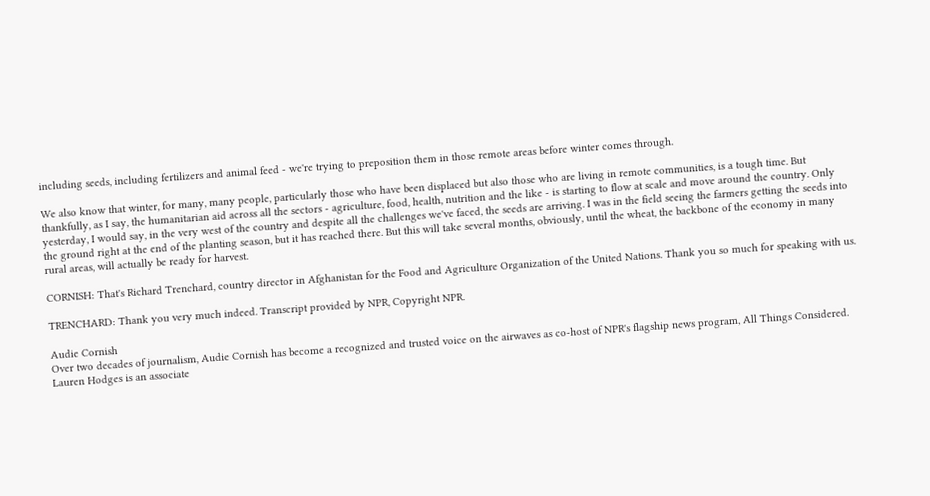including seeds, including fertilizers and animal feed - we're trying to preposition them in those remote areas before winter comes through.

We also know that winter, for many, many people, particularly those who have been displaced but also those who are living in remote communities, is a tough time. But thankfully, as I say, the humanitarian aid across all the sectors - agriculture, food, health, nutrition and the like - is starting to flow at scale and move around the country. Only yesterday, I would say, in the very west of the country and despite all the challenges we've faced, the seeds are arriving. I was in the field seeing the farmers getting the seeds into the ground right at the end of the planting season, but it has reached there. But this will take several months, obviously, until the wheat, the backbone of the economy in many rural areas, will actually be ready for harvest.

CORNISH: That's Richard Trenchard, country director in Afghanistan for the Food and Agriculture Organization of the United Nations. Thank you so much for speaking with us.

TRENCHARD: Thank you very much indeed. Transcript provided by NPR, Copyright NPR.

Audie Cornish
Over two decades of journalism, Audie Cornish has become a recognized and trusted voice on the airwaves as co-host of NPR's flagship news program, All Things Considered.
Lauren Hodges is an associate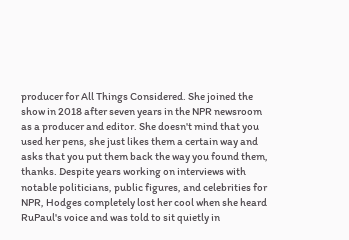producer for All Things Considered. She joined the show in 2018 after seven years in the NPR newsroom as a producer and editor. She doesn't mind that you used her pens, she just likes them a certain way and asks that you put them back the way you found them, thanks. Despite years working on interviews with notable politicians, public figures, and celebrities for NPR, Hodges completely lost her cool when she heard RuPaul's voice and was told to sit quietly in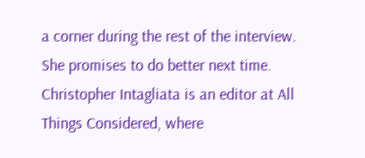a corner during the rest of the interview. She promises to do better next time.
Christopher Intagliata is an editor at All Things Considered, where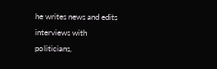he writes news and edits interviews with politicians,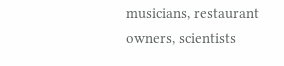musicians, restaurant owners, scientists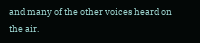and many of the other voices heard on the air.